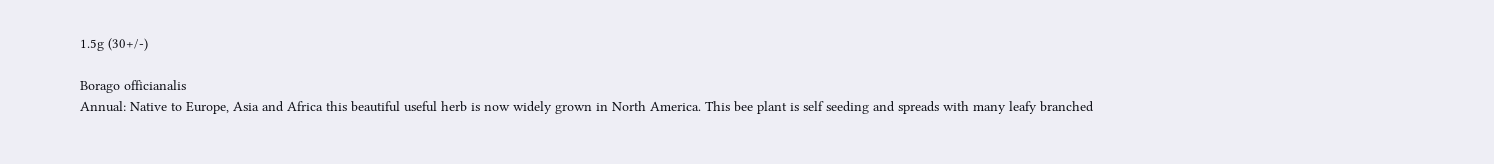1.5g (30+/-)

Borago officianalis
Annual: Native to Europe, Asia and Africa this beautiful useful herb is now widely grown in North America. This bee plant is self seeding and spreads with many leafy branched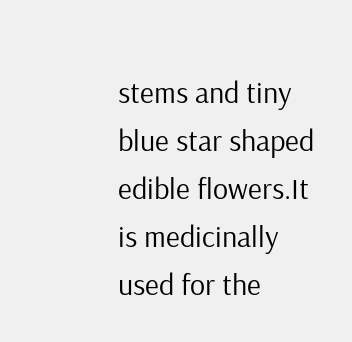stems and tiny blue star shaped edible flowers.It is medicinally used for the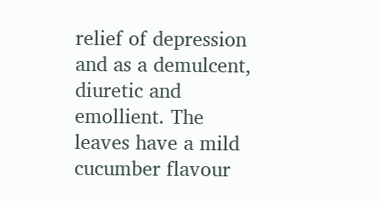relief of depression and as a demulcent, diuretic and emollient. The leaves have a mild cucumber flavour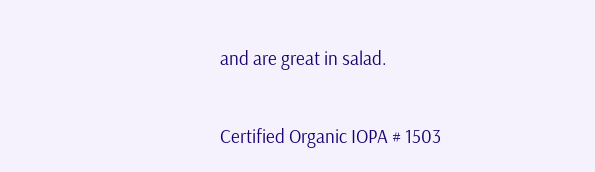and are great in salad.

Certified Organic IOPA # 1503